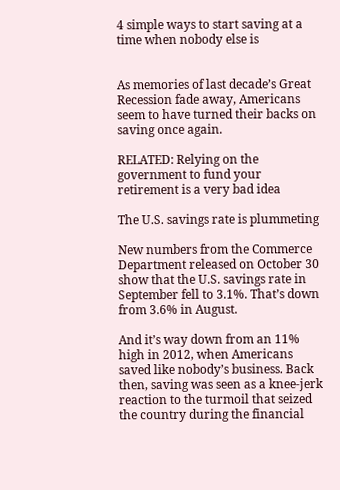4 simple ways to start saving at a time when nobody else is


As memories of last decade’s Great Recession fade away, Americans seem to have turned their backs on saving once again.

RELATED: Relying on the government to fund your retirement is a very bad idea

The U.S. savings rate is plummeting

New numbers from the Commerce Department released on October 30 show that the U.S. savings rate in September fell to 3.1%. That’s down from 3.6% in August.

And it’s way down from an 11% high in 2012, when Americans saved like nobody’s business. Back then, saving was seen as a knee-jerk reaction to the turmoil that seized the country during the financial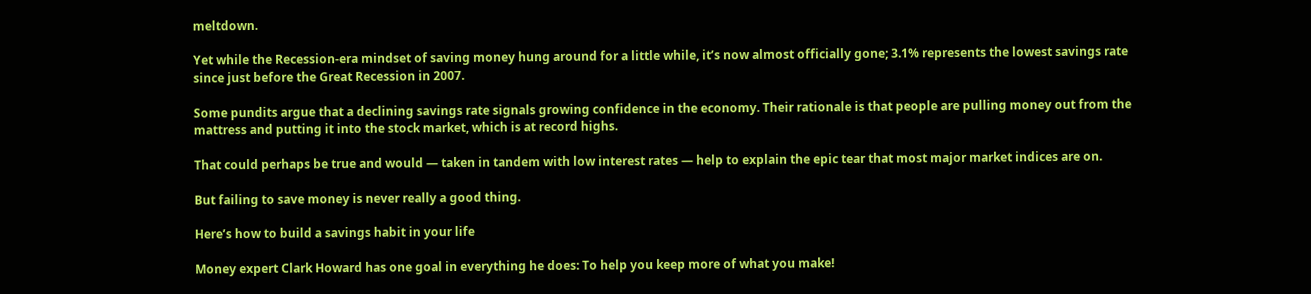meltdown.

Yet while the Recession-era mindset of saving money hung around for a little while, it’s now almost officially gone; 3.1% represents the lowest savings rate since just before the Great Recession in 2007.

Some pundits argue that a declining savings rate signals growing confidence in the economy. Their rationale is that people are pulling money out from the mattress and putting it into the stock market, which is at record highs.

That could perhaps be true and would — taken in tandem with low interest rates — help to explain the epic tear that most major market indices are on.

But failing to save money is never really a good thing.

Here’s how to build a savings habit in your life

Money expert Clark Howard has one goal in everything he does: To help you keep more of what you make!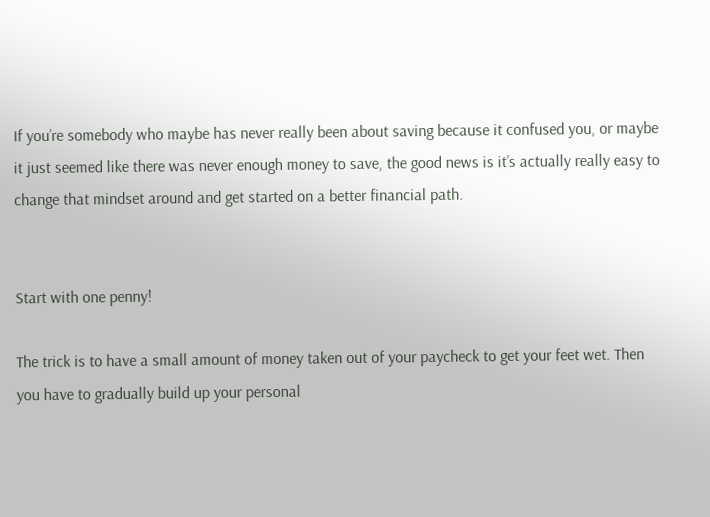If you’re somebody who maybe has never really been about saving because it confused you, or maybe it just seemed like there was never enough money to save, the good news is it’s actually really easy to change that mindset around and get started on a better financial path.


Start with one penny!

The trick is to have a small amount of money taken out of your paycheck to get your feet wet. Then you have to gradually build up your personal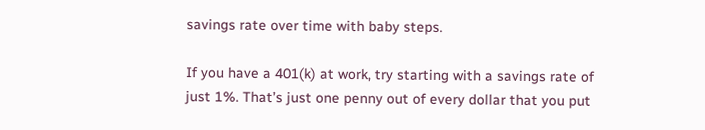savings rate over time with baby steps.

If you have a 401(k) at work, try starting with a savings rate of just 1%. That’s just one penny out of every dollar that you put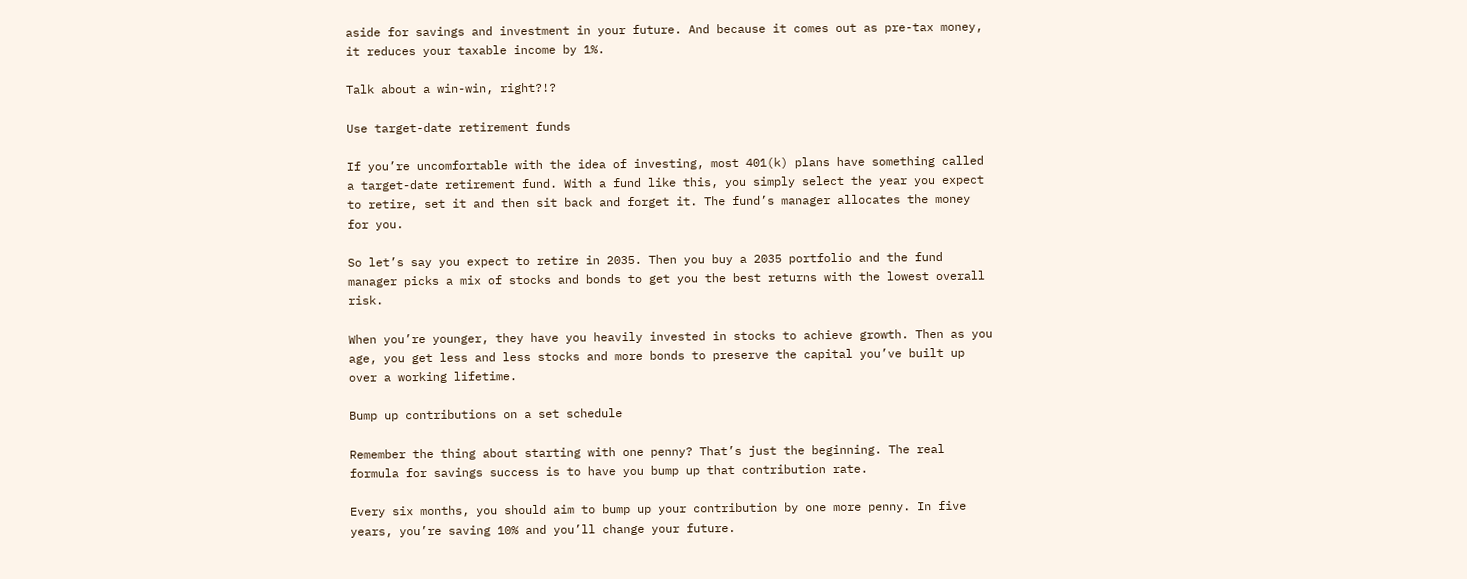aside for savings and investment in your future. And because it comes out as pre-tax money, it reduces your taxable income by 1%.

Talk about a win-win, right?!?

Use target-date retirement funds

If you’re uncomfortable with the idea of investing, most 401(k) plans have something called a target-date retirement fund. With a fund like this, you simply select the year you expect to retire, set it and then sit back and forget it. The fund’s manager allocates the money for you.

So let’s say you expect to retire in 2035. Then you buy a 2035 portfolio and the fund manager picks a mix of stocks and bonds to get you the best returns with the lowest overall risk.

When you’re younger, they have you heavily invested in stocks to achieve growth. Then as you age, you get less and less stocks and more bonds to preserve the capital you’ve built up over a working lifetime.

Bump up contributions on a set schedule

Remember the thing about starting with one penny? That’s just the beginning. The real formula for savings success is to have you bump up that contribution rate.

Every six months, you should aim to bump up your contribution by one more penny. In five years, you’re saving 10% and you’ll change your future.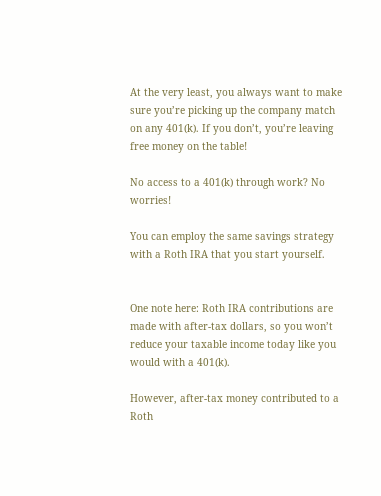At the very least, you always want to make sure you’re picking up the company match on any 401(k). If you don’t, you’re leaving free money on the table!

No access to a 401(k) through work? No worries!

You can employ the same savings strategy with a Roth IRA that you start yourself.


One note here: Roth IRA contributions are made with after-tax dollars, so you won’t reduce your taxable income today like you would with a 401(k).

However, after-tax money contributed to a Roth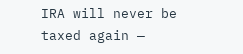IRA will never be taxed again —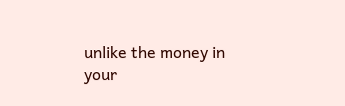unlike the money in your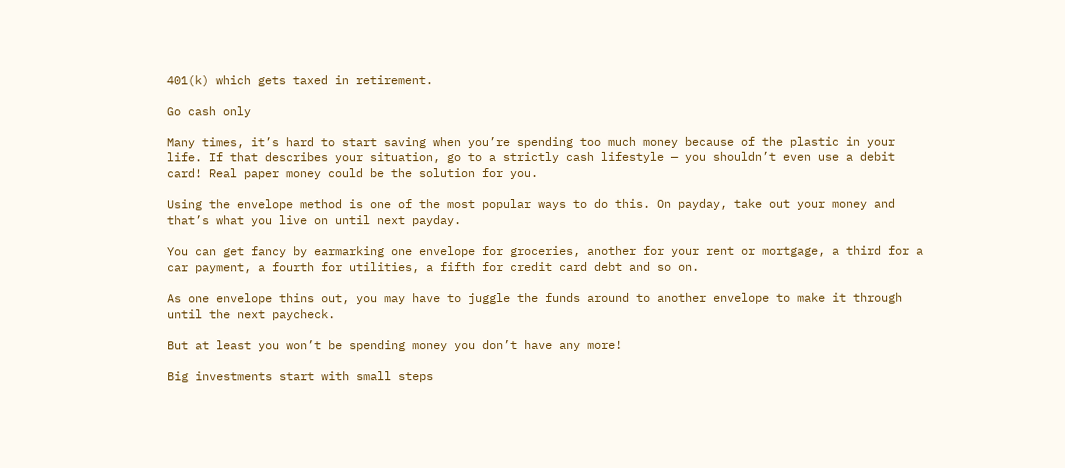401(k) which gets taxed in retirement.

Go cash only

Many times, it’s hard to start saving when you’re spending too much money because of the plastic in your life. If that describes your situation, go to a strictly cash lifestyle — you shouldn’t even use a debit card! Real paper money could be the solution for you.

Using the envelope method is one of the most popular ways to do this. On payday, take out your money and that’s what you live on until next payday.

You can get fancy by earmarking one envelope for groceries, another for your rent or mortgage, a third for a car payment, a fourth for utilities, a fifth for credit card debt and so on.

As one envelope thins out, you may have to juggle the funds around to another envelope to make it through until the next paycheck.

But at least you won’t be spending money you don’t have any more!

Big investments start with small steps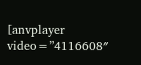[anvplayer video=”4116608″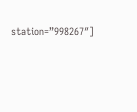station=”998267″]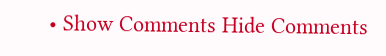• Show Comments Hide Comments